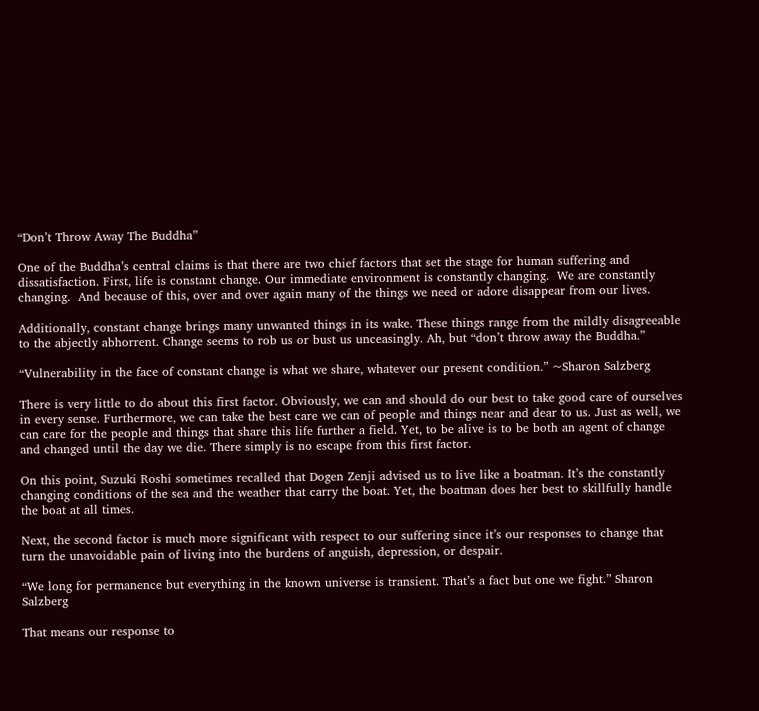“Don’t Throw Away The Buddha”

One of the Buddha’s central claims is that there are two chief factors that set the stage for human suffering and dissatisfaction. First, life is constant change. Our immediate environment is constantly changing.  We are constantly changing.  And because of this, over and over again many of the things we need or adore disappear from our lives.

Additionally, constant change brings many unwanted things in its wake. These things range from the mildly disagreeable to the abjectly abhorrent. Change seems to rob us or bust us unceasingly. Ah, but “don’t throw away the Buddha.”

“Vulnerability in the face of constant change is what we share, whatever our present condition.” ~Sharon Salzberg

There is very little to do about this first factor. Obviously, we can and should do our best to take good care of ourselves in every sense. Furthermore, we can take the best care we can of people and things near and dear to us. Just as well, we can care for the people and things that share this life further a field. Yet, to be alive is to be both an agent of change and changed until the day we die. There simply is no escape from this first factor.

On this point, Suzuki Roshi sometimes recalled that Dogen Zenji advised us to live like a boatman. It’s the constantly changing conditions of the sea and the weather that carry the boat. Yet, the boatman does her best to skillfully handle the boat at all times.

Next, the second factor is much more significant with respect to our suffering since it’s our responses to change that turn the unavoidable pain of living into the burdens of anguish, depression, or despair.

“We long for permanence but everything in the known universe is transient. That’s a fact but one we fight.” Sharon Salzberg

That means our response to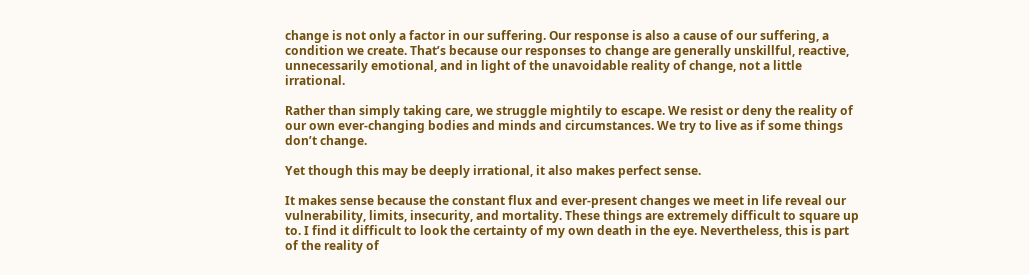change is not only a factor in our suffering. Our response is also a cause of our suffering, a condition we create. That’s because our responses to change are generally unskillful, reactive, unnecessarily emotional, and in light of the unavoidable reality of change, not a little irrational.

Rather than simply taking care, we struggle mightily to escape. We resist or deny the reality of our own ever-changing bodies and minds and circumstances. We try to live as if some things don’t change.

Yet though this may be deeply irrational, it also makes perfect sense.

It makes sense because the constant flux and ever-present changes we meet in life reveal our vulnerability, limits, insecurity, and mortality. These things are extremely difficult to square up to. I find it difficult to look the certainty of my own death in the eye. Nevertheless, this is part of the reality of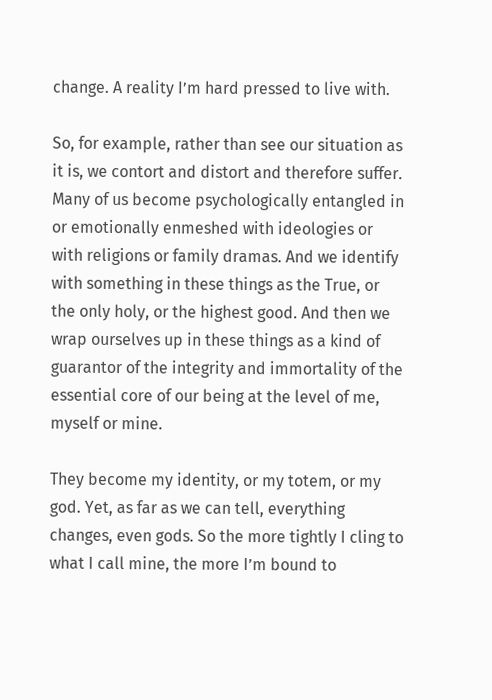change. A reality I’m hard pressed to live with.

So, for example, rather than see our situation as it is, we contort and distort and therefore suffer. Many of us become psychologically entangled in or emotionally enmeshed with ideologies or with religions or family dramas. And we identify with something in these things as the True, or the only holy, or the highest good. And then we wrap ourselves up in these things as a kind of guarantor of the integrity and immortality of the essential core of our being at the level of me, myself or mine.

They become my identity, or my totem, or my god. Yet, as far as we can tell, everything changes, even gods. So the more tightly I cling to what I call mine, the more I’m bound to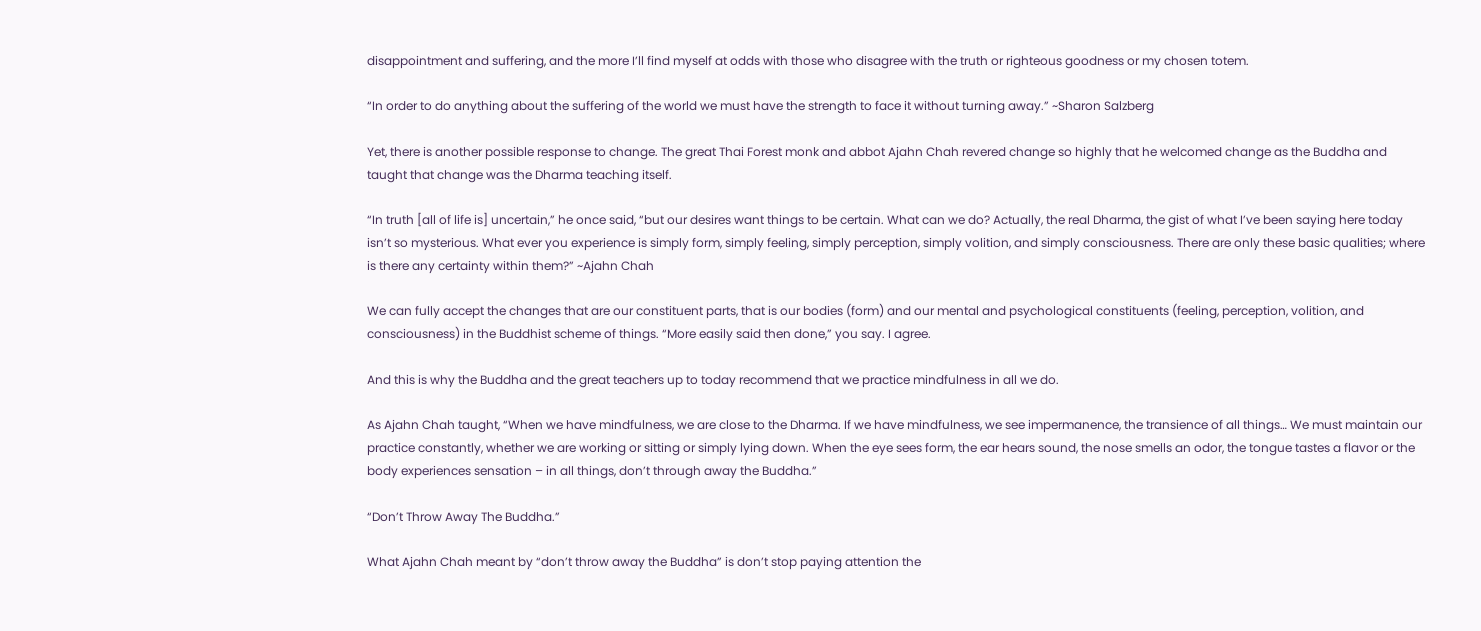disappointment and suffering, and the more I’ll find myself at odds with those who disagree with the truth or righteous goodness or my chosen totem.

“In order to do anything about the suffering of the world we must have the strength to face it without turning away.” ~Sharon Salzberg

Yet, there is another possible response to change. The great Thai Forest monk and abbot Ajahn Chah revered change so highly that he welcomed change as the Buddha and taught that change was the Dharma teaching itself.

“In truth [all of life is] uncertain,” he once said, “but our desires want things to be certain. What can we do? Actually, the real Dharma, the gist of what I’ve been saying here today isn’t so mysterious. What ever you experience is simply form, simply feeling, simply perception, simply volition, and simply consciousness. There are only these basic qualities; where is there any certainty within them?” ~Ajahn Chah

We can fully accept the changes that are our constituent parts, that is our bodies (form) and our mental and psychological constituents (feeling, perception, volition, and consciousness) in the Buddhist scheme of things. “More easily said then done,” you say. I agree.

And this is why the Buddha and the great teachers up to today recommend that we practice mindfulness in all we do.

As Ajahn Chah taught, “When we have mindfulness, we are close to the Dharma. If we have mindfulness, we see impermanence, the transience of all things… We must maintain our practice constantly, whether we are working or sitting or simply lying down. When the eye sees form, the ear hears sound, the nose smells an odor, the tongue tastes a flavor or the body experiences sensation – in all things, don’t through away the Buddha.”

“Don’t Throw Away The Buddha.”

What Ajahn Chah meant by “don’t throw away the Buddha” is don’t stop paying attention the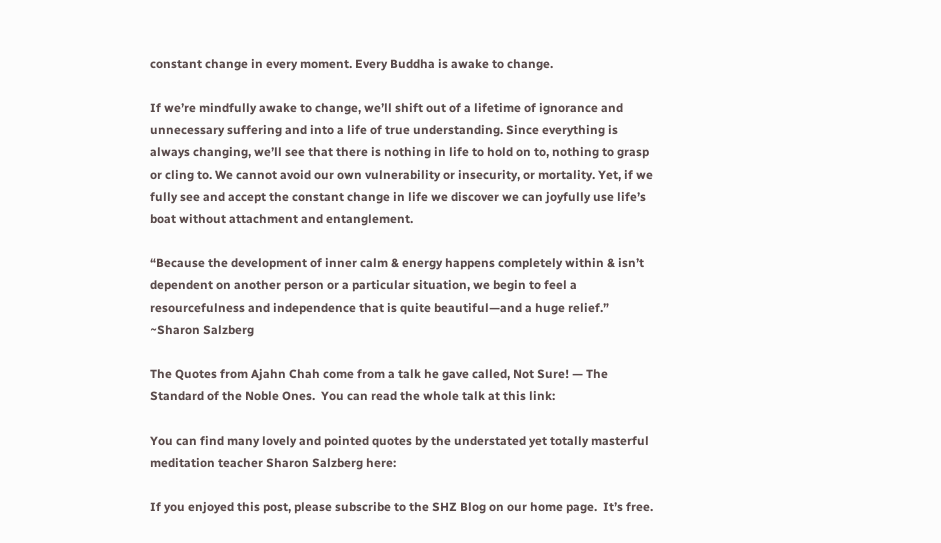constant change in every moment. Every Buddha is awake to change.

If we’re mindfully awake to change, we’ll shift out of a lifetime of ignorance and unnecessary suffering and into a life of true understanding. Since everything is always changing, we’ll see that there is nothing in life to hold on to, nothing to grasp or cling to. We cannot avoid our own vulnerability or insecurity, or mortality. Yet, if we fully see and accept the constant change in life we discover we can joyfully use life’s boat without attachment and entanglement.

“Because the development of inner calm & energy happens completely within & isn’t dependent on another person or a particular situation, we begin to feel a resourcefulness and independence that is quite beautiful—and a huge relief.” ~Sharon Salzberg

The Quotes from Ajahn Chah come from a talk he gave called, Not Sure! — The Standard of the Noble Ones.  You can read the whole talk at this link:

You can find many lovely and pointed quotes by the understated yet totally masterful meditation teacher Sharon Salzberg here:

If you enjoyed this post, please subscribe to the SHZ Blog on our home page.  It’s free.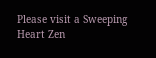Please visit a Sweeping Heart Zen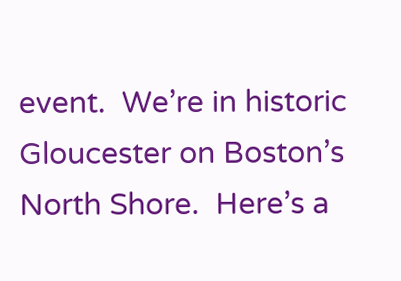event.  We’re in historic Gloucester on Boston’s North Shore.  Here’s a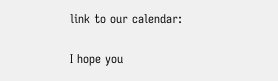link to our calendar:

I hope you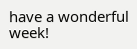have a wonderful week!